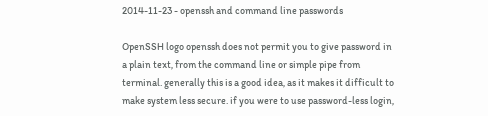2014-11-23 - openssh and command line passwords

OpenSSH logo openssh does not permit you to give password in a plain text, from the command line or simple pipe from terminal. generally this is a good idea, as it makes it difficult to make system less secure. if you were to use password-less login,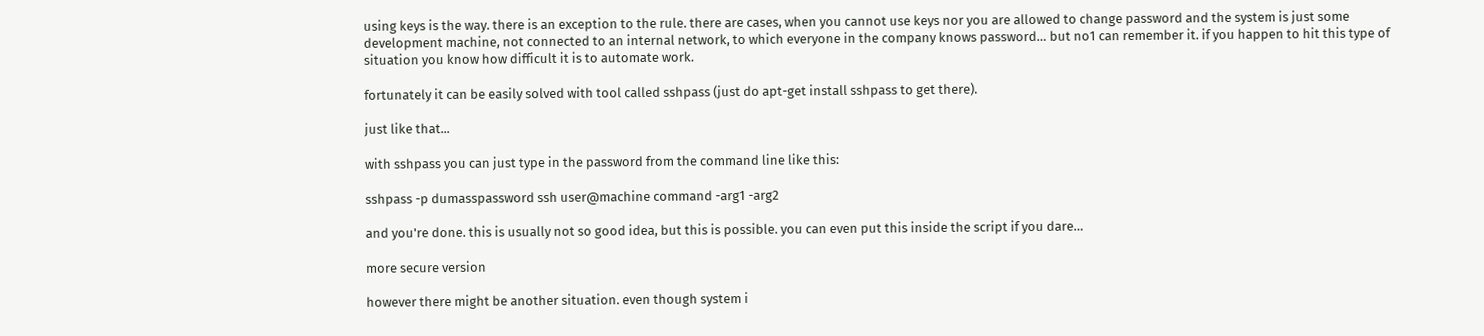using keys is the way. there is an exception to the rule. there are cases, when you cannot use keys nor you are allowed to change password and the system is just some development machine, not connected to an internal network, to which everyone in the company knows password… but no1 can remember it. if you happen to hit this type of situation you know how difficult it is to automate work.

fortunately it can be easily solved with tool called sshpass (just do apt-get install sshpass to get there).

just like that...

with sshpass you can just type in the password from the command line like this:

sshpass -p dumasspassword ssh user@machine command -arg1 -arg2

and you're done. this is usually not so good idea, but this is possible. you can even put this inside the script if you dare…

more secure version

however there might be another situation. even though system i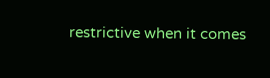restrictive when it comes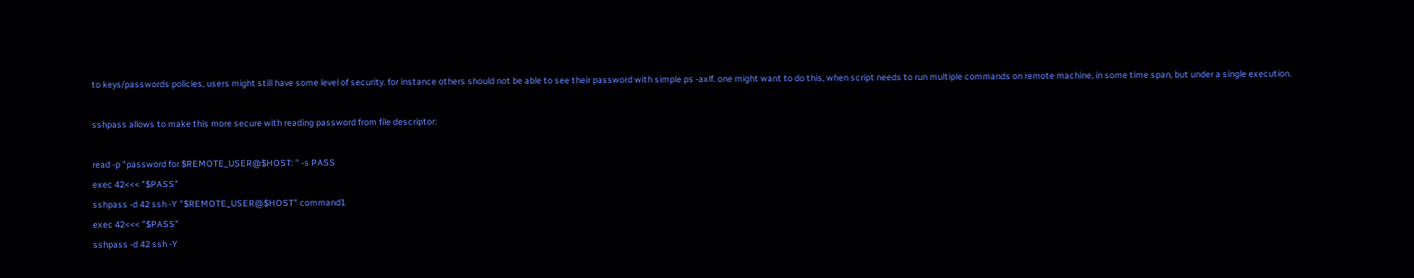to keys/passwords policies, users might still have some level of security. for instance others should not be able to see their password with simple ps -axlf. one might want to do this, when script needs to run multiple commands on remote machine, in some time span, but under a single execution.

sshpass allows to make this more secure with reading password from file descriptor:

read -p "password for $REMOTE_USER@$HOST: " -s PASS
exec 42<<< "$PASS"
sshpass -d 42 ssh -Y "$REMOTE_USER@$HOST" command1
exec 42<<< "$PASS"
sshpass -d 42 ssh -Y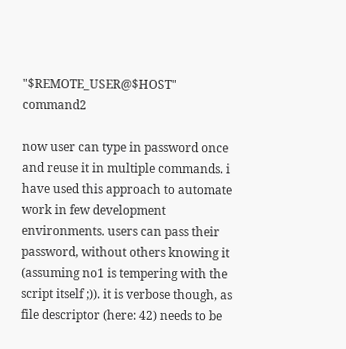"$REMOTE_USER@$HOST" command2

now user can type in password once and reuse it in multiple commands. i have used this approach to automate work in few development environments. users can pass their password, without others knowing it (assuming no1 is tempering with the script itself ;)). it is verbose though, as file descriptor (here: 42) needs to be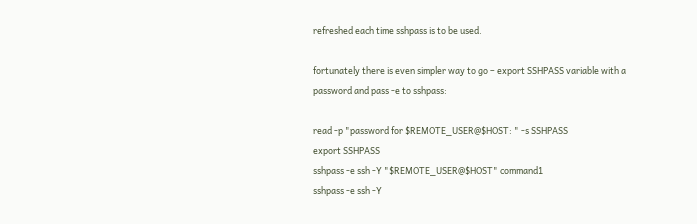refreshed each time sshpass is to be used.

fortunately there is even simpler way to go – export SSHPASS variable with a password and pass -e to sshpass:

read -p "password for $REMOTE_USER@$HOST: " -s SSHPASS
export SSHPASS
sshpass -e ssh -Y "$REMOTE_USER@$HOST" command1
sshpass -e ssh -Y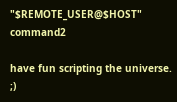"$REMOTE_USER@$HOST" command2

have fun scripting the universe. ;)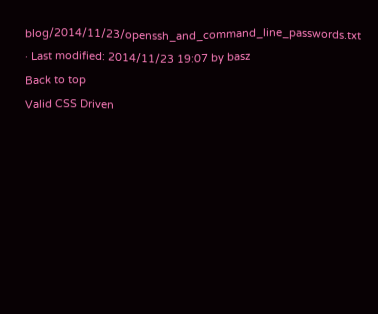blog/2014/11/23/openssh_and_command_line_passwords.txt · Last modified: 2014/11/23 19:07 by basz
Back to top
Valid CSS Driven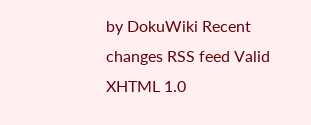by DokuWiki Recent changes RSS feed Valid XHTML 1.0